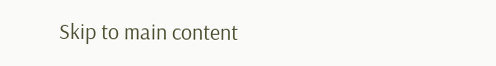Skip to main content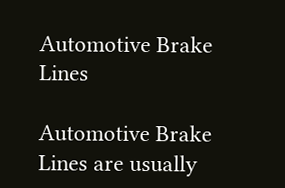Automotive Brake Lines

Automotive Brake Lines are usually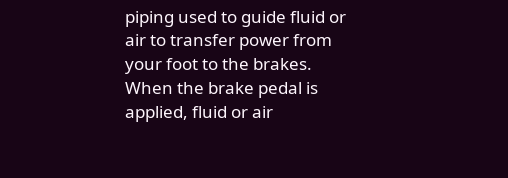piping used to guide fluid or air to transfer power from your foot to the brakes. When the brake pedal is applied, fluid or air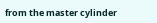from the master cylinder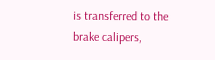is transferred to the brake calipers,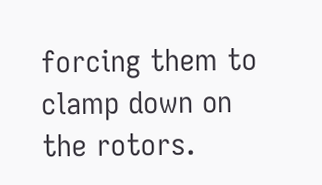forcing them to clamp down on the rotors.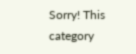Sorry! This category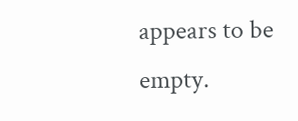appears to be empty.